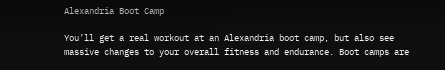Alexandria Boot Camp

You’ll get a real workout at an Alexandria boot camp, but also see massive changes to your overall fitness and endurance. Boot camps are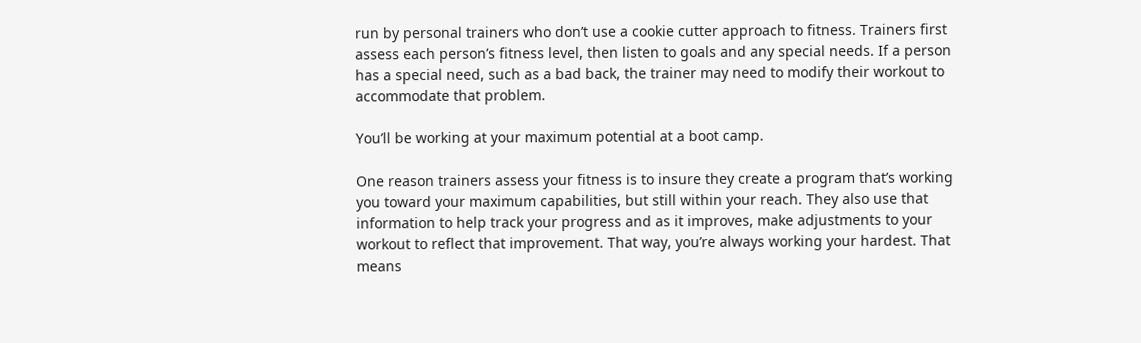run by personal trainers who don’t use a cookie cutter approach to fitness. Trainers first assess each person’s fitness level, then listen to goals and any special needs. If a person has a special need, such as a bad back, the trainer may need to modify their workout to accommodate that problem.

You’ll be working at your maximum potential at a boot camp.

One reason trainers assess your fitness is to insure they create a program that’s working you toward your maximum capabilities, but still within your reach. They also use that information to help track your progress and as it improves, make adjustments to your workout to reflect that improvement. That way, you’re always working your hardest. That means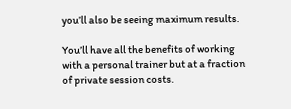you’ll also be seeing maximum results.

You’ll have all the benefits of working with a personal trainer but at a fraction of private session costs.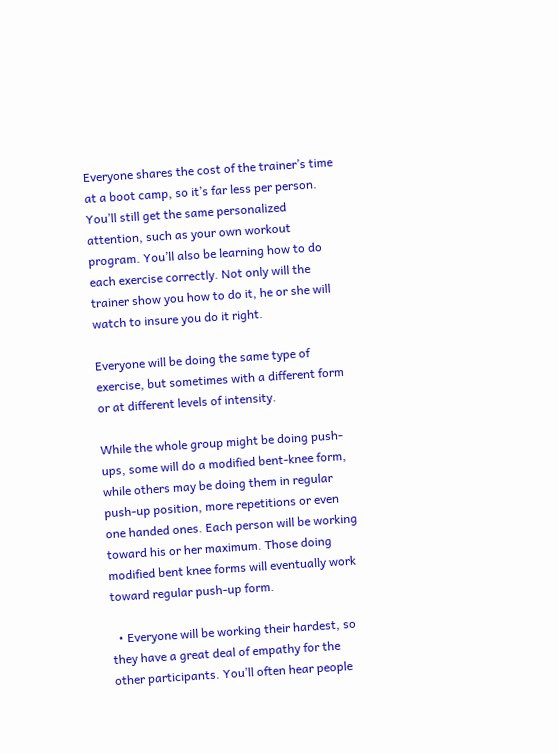Everyone shares the cost of the trainer’s time at a boot camp, so it’s far less per person. You’ll still get the same personalized attention, such as your own workout program. You’ll also be learning how to do each exercise correctly. Not only will the trainer show you how to do it, he or she will watch to insure you do it right.

Everyone will be doing the same type of exercise, but sometimes with a different form or at different levels of intensity.

While the whole group might be doing push-ups, some will do a modified bent-knee form, while others may be doing them in regular push-up position, more repetitions or even one handed ones. Each person will be working toward his or her maximum. Those doing modified bent knee forms will eventually work toward regular push-up form.

  • Everyone will be working their hardest, so they have a great deal of empathy for the other participants. You’ll often hear people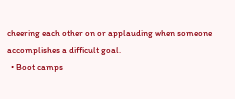cheering each other on or applauding when someone accomplishes a difficult goal.
  • Boot camps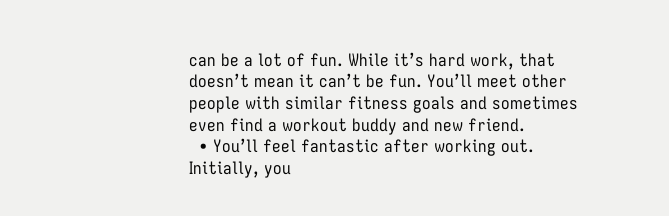can be a lot of fun. While it’s hard work, that doesn’t mean it can’t be fun. You’ll meet other people with similar fitness goals and sometimes even find a workout buddy and new friend.
  • You’ll feel fantastic after working out. Initially, you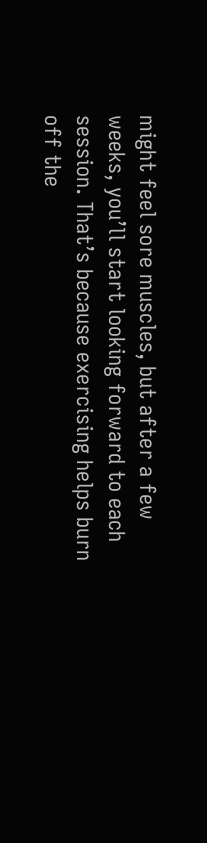might feel sore muscles, but after a few weeks, you’ll start looking forward to each session. That’s because exercising helps burn off the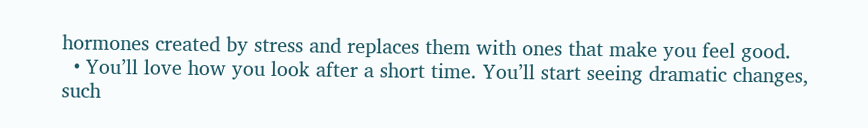hormones created by stress and replaces them with ones that make you feel good.
  • You’ll love how you look after a short time. You’ll start seeing dramatic changes, such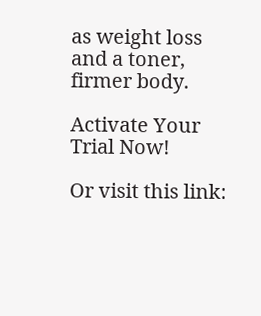as weight loss and a toner, firmer body.

Activate Your Trial Now!

Or visit this link: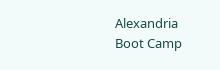Alexandria Boot Camp